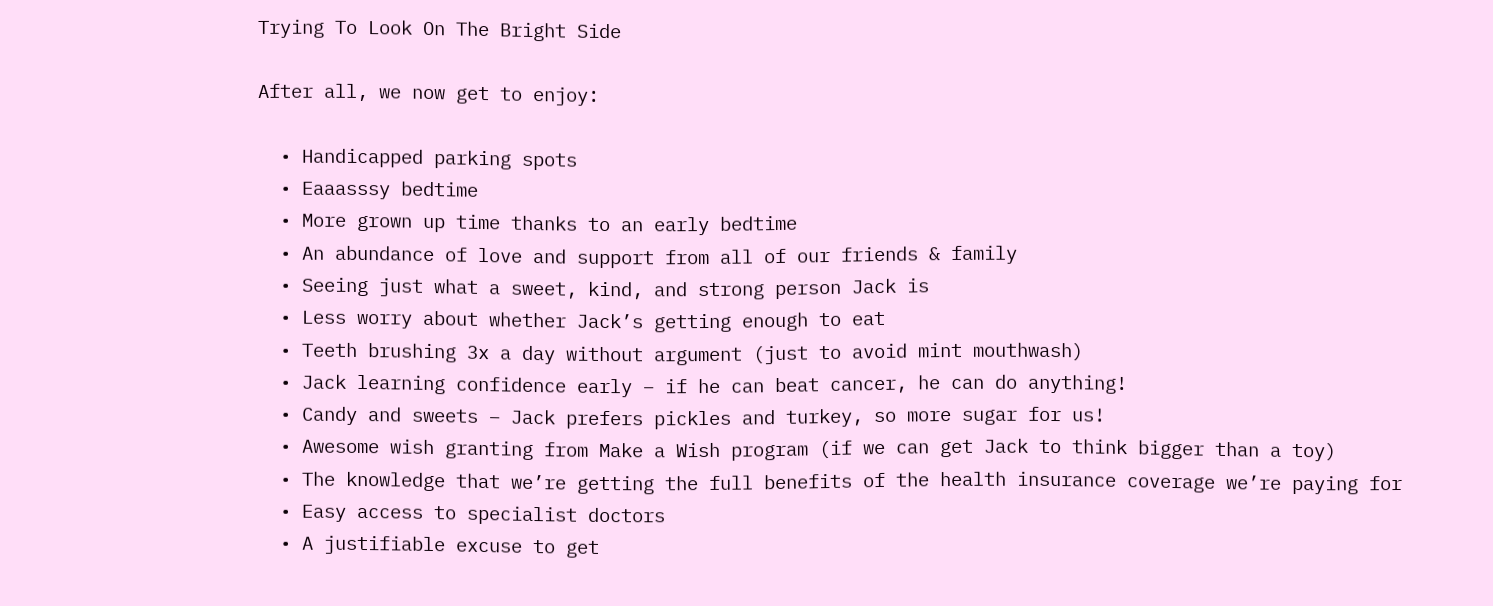Trying To Look On The Bright Side

After all, we now get to enjoy:

  • Handicapped parking spots
  • Eaaasssy bedtime
  • More grown up time thanks to an early bedtime
  • An abundance of love and support from all of our friends & family
  • Seeing just what a sweet, kind, and strong person Jack is
  • Less worry about whether Jack’s getting enough to eat
  • Teeth brushing 3x a day without argument (just to avoid mint mouthwash)
  • Jack learning confidence early – if he can beat cancer, he can do anything!
  • Candy and sweets – Jack prefers pickles and turkey, so more sugar for us!
  • Awesome wish granting from Make a Wish program (if we can get Jack to think bigger than a toy)
  • The knowledge that we’re getting the full benefits of the health insurance coverage we’re paying for
  • Easy access to specialist doctors
  • A justifiable excuse to get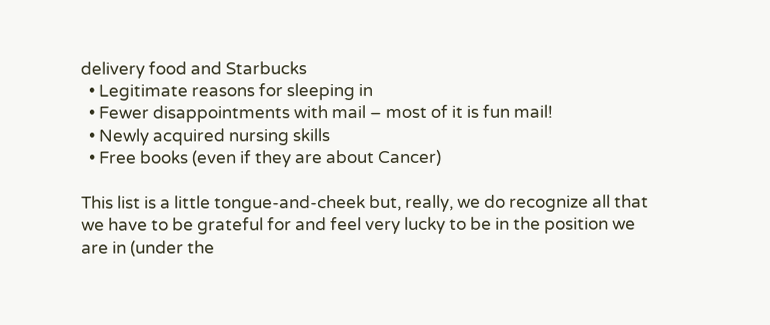delivery food and Starbucks
  • Legitimate reasons for sleeping in
  • Fewer disappointments with mail – most of it is fun mail!
  • Newly acquired nursing skills
  • Free books (even if they are about Cancer)

This list is a little tongue-and-cheek but, really, we do recognize all that we have to be grateful for and feel very lucky to be in the position we are in (under the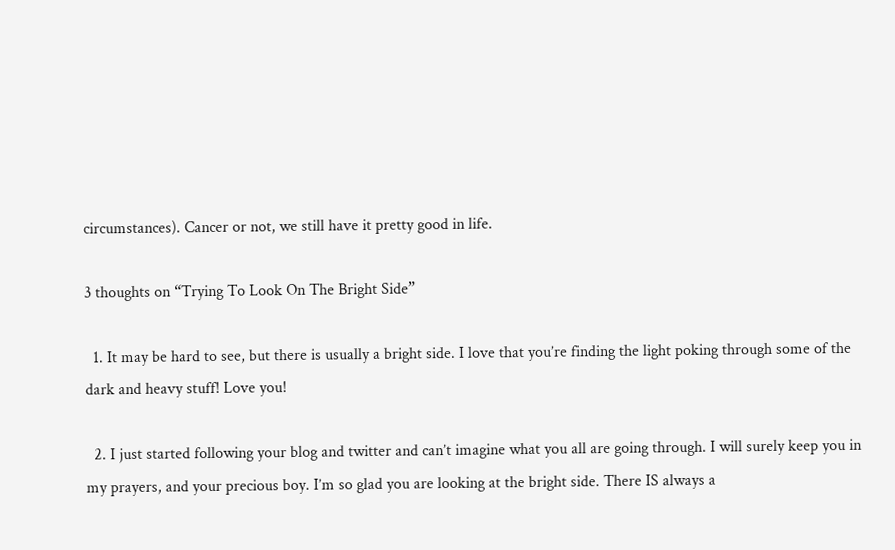circumstances). Cancer or not, we still have it pretty good in life.

3 thoughts on “Trying To Look On The Bright Side”

  1. It may be hard to see, but there is usually a bright side. I love that you’re finding the light poking through some of the dark and heavy stuff! Love you!

  2. I just started following your blog and twitter and can’t imagine what you all are going through. I will surely keep you in my prayers, and your precious boy. I’m so glad you are looking at the bright side. There IS always a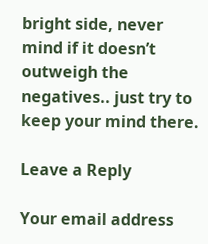bright side, never mind if it doesn’t outweigh the negatives.. just try to keep your mind there.

Leave a Reply

Your email address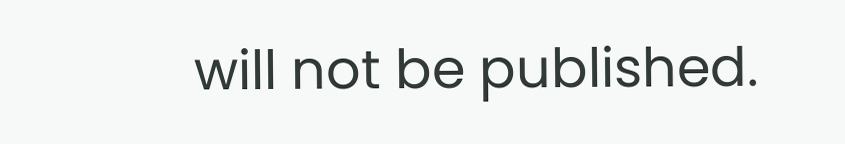will not be published.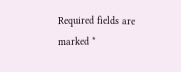Required fields are marked *